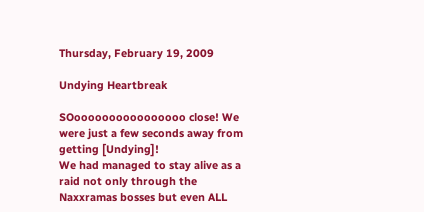Thursday, February 19, 2009

Undying Heartbreak

SOoooooooooooooooo close! We were just a few seconds away from getting [Undying]!
We had managed to stay alive as a raid not only through the Naxxramas bosses but even ALL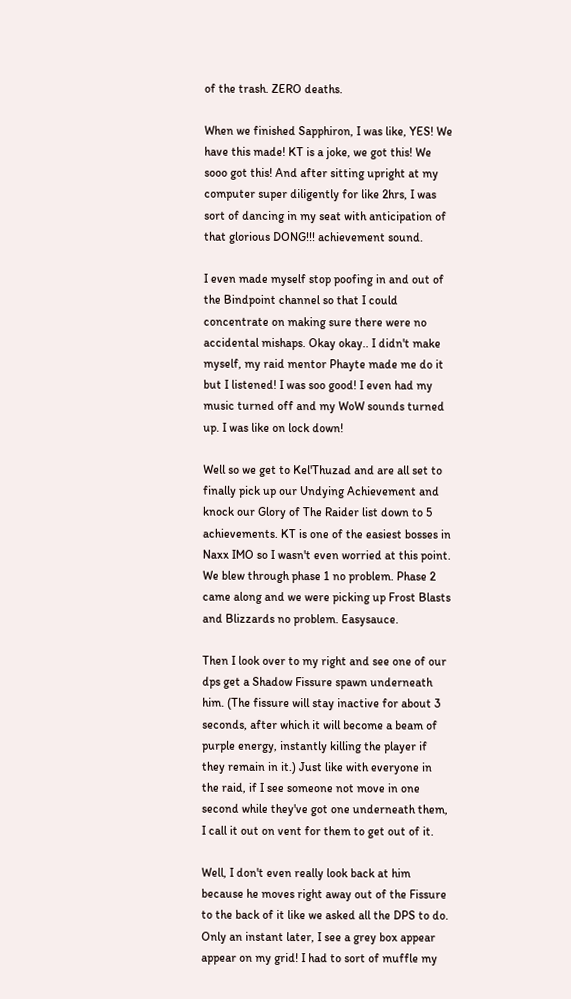of the trash. ZERO deaths.

When we finished Sapphiron, I was like, YES! We have this made! KT is a joke, we got this! We sooo got this! And after sitting upright at my computer super diligently for like 2hrs, I was sort of dancing in my seat with anticipation of that glorious DONG!!! achievement sound.

I even made myself stop poofing in and out of the Bindpoint channel so that I could concentrate on making sure there were no accidental mishaps. Okay okay.. I didn't make myself, my raid mentor Phayte made me do it but I listened! I was soo good! I even had my music turned off and my WoW sounds turned up. I was like on lock down!

Well so we get to Kel'Thuzad and are all set to finally pick up our Undying Achievement and knock our Glory of The Raider list down to 5 achievements. KT is one of the easiest bosses in Naxx IMO so I wasn't even worried at this point. We blew through phase 1 no problem. Phase 2 came along and we were picking up Frost Blasts and Blizzards no problem. Easysauce.

Then I look over to my right and see one of our dps get a Shadow Fissure spawn underneath him. (The fissure will stay inactive for about 3 seconds, after which it will become a beam of purple energy, instantly killing the player if they remain in it.) Just like with everyone in the raid, if I see someone not move in one second while they've got one underneath them, I call it out on vent for them to get out of it.

Well, I don't even really look back at him because he moves right away out of the Fissure to the back of it like we asked all the DPS to do. Only an instant later, I see a grey box appear appear on my grid! I had to sort of muffle my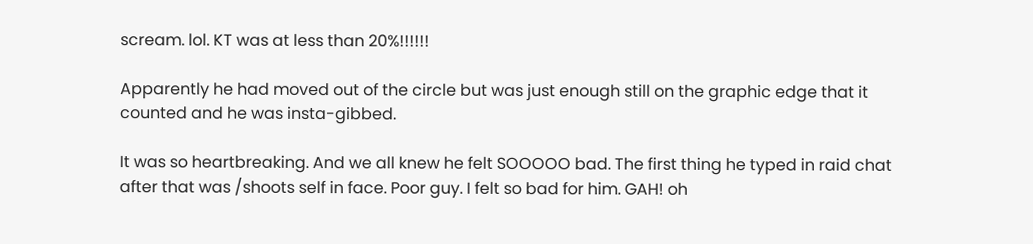scream. lol. KT was at less than 20%!!!!!!

Apparently he had moved out of the circle but was just enough still on the graphic edge that it counted and he was insta-gibbed.

It was so heartbreaking. And we all knew he felt SOOOOO bad. The first thing he typed in raid chat after that was /shoots self in face. Poor guy. I felt so bad for him. GAH! oh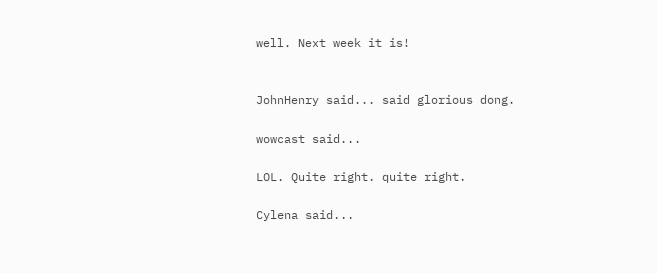well. Next week it is!


JohnHenry said... said glorious dong.

wowcast said...

LOL. Quite right. quite right.

Cylena said...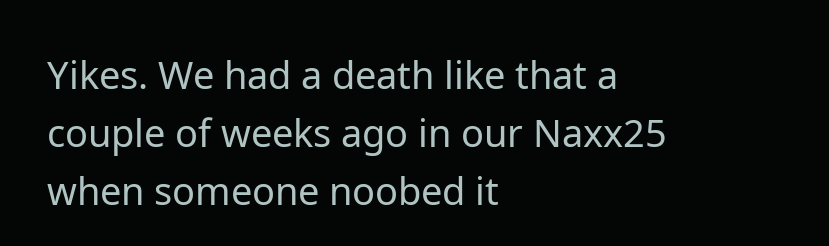Yikes. We had a death like that a couple of weeks ago in our Naxx25 when someone noobed it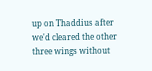up on Thaddius after we'd cleared the other three wings without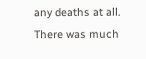any deaths at all. There was much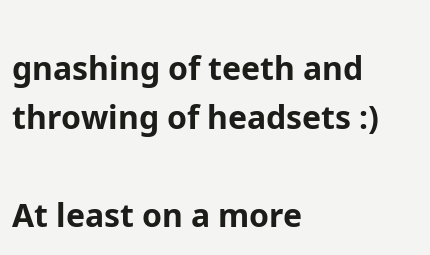gnashing of teeth and throwing of headsets :)

At least on a more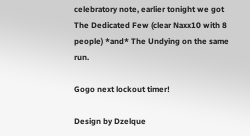celebratory note, earlier tonight we got The Dedicated Few (clear Naxx10 with 8 people) *and* The Undying on the same run.

Gogo next lockout timer!

Design by Dzelque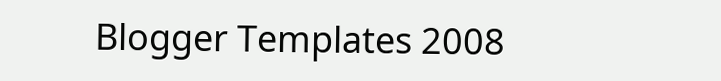Blogger Templates 2008